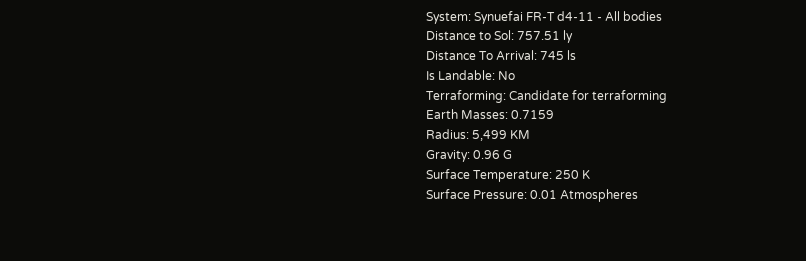System: Synuefai FR-T d4-11 - All bodies
Distance to Sol: 757.51 ly
Distance To Arrival: 745 ls
Is Landable: No
Terraforming: Candidate for terraforming
Earth Masses: 0.7159
Radius: 5,499 KM
Gravity: 0.96 G
Surface Temperature: 250 K
Surface Pressure: 0.01 Atmospheres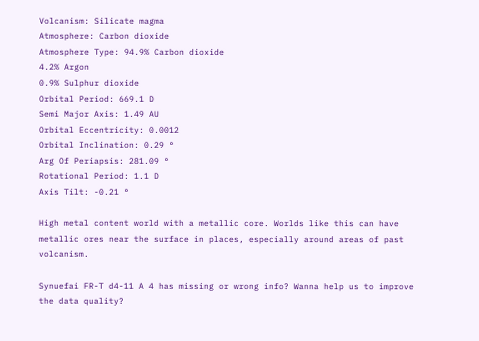Volcanism: Silicate magma
Atmosphere: Carbon dioxide
Atmosphere Type: 94.9% Carbon dioxide
4.2% Argon
0.9% Sulphur dioxide
Orbital Period: 669.1 D
Semi Major Axis: 1.49 AU
Orbital Eccentricity: 0.0012
Orbital Inclination: 0.29 °
Arg Of Periapsis: 281.09 °
Rotational Period: 1.1 D
Axis Tilt: -0.21 °

High metal content world with a metallic core. Worlds like this can have metallic ores near the surface in places, especially around areas of past volcanism.

Synuefai FR-T d4-11 A 4 has missing or wrong info? Wanna help us to improve the data quality?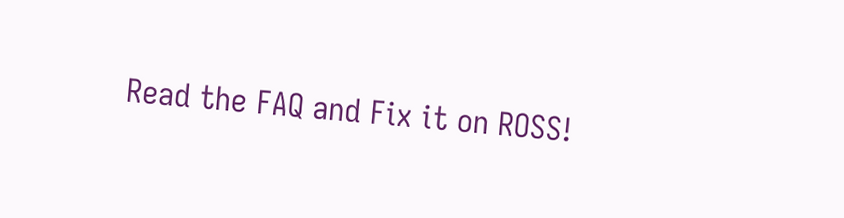Read the FAQ and Fix it on ROSS!